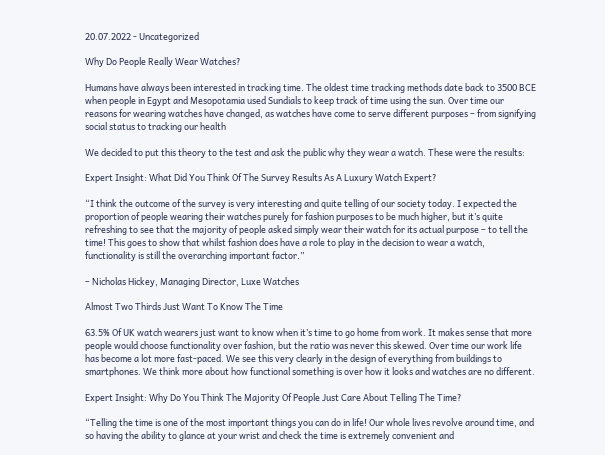20.07.2022 - Uncategorized

Why Do People Really Wear Watches?

Humans have always been interested in tracking time. The oldest time tracking methods date back to 3500 BCE when people in Egypt and Mesopotamia used Sundials to keep track of time using the sun. Over time our reasons for wearing watches have changed, as watches have come to serve different purposes – from signifying social status to tracking our health

We decided to put this theory to the test and ask the public why they wear a watch. These were the results:

Expert Insight: What Did You Think Of The Survey Results As A Luxury Watch Expert?

“I think the outcome of the survey is very interesting and quite telling of our society today. I expected the proportion of people wearing their watches purely for fashion purposes to be much higher, but it’s quite refreshing to see that the majority of people asked simply wear their watch for its actual purpose – to tell the time! This goes to show that whilst fashion does have a role to play in the decision to wear a watch, functionality is still the overarching important factor.”

– Nicholas Hickey, Managing Director, Luxe Watches

Almost Two Thirds Just Want To Know The Time

63.5% Of UK watch wearers just want to know when it’s time to go home from work. It makes sense that more people would choose functionality over fashion, but the ratio was never this skewed. Over time our work life has become a lot more fast-paced. We see this very clearly in the design of everything from buildings to smartphones. We think more about how functional something is over how it looks and watches are no different.

Expert Insight: Why Do You Think The Majority Of People Just Care About Telling The Time?

“Telling the time is one of the most important things you can do in life! Our whole lives revolve around time, and so having the ability to glance at your wrist and check the time is extremely convenient and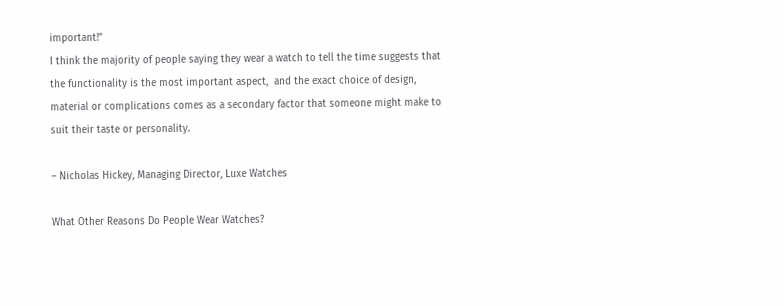important!”
I think the majority of people saying they wear a watch to tell the time suggests that the functionality is the most important aspect,  and the exact choice of design, material or complications comes as a secondary factor that someone might make to suit their taste or personality.

– Nicholas Hickey, Managing Director, Luxe Watches

What Other Reasons Do People Wear Watches?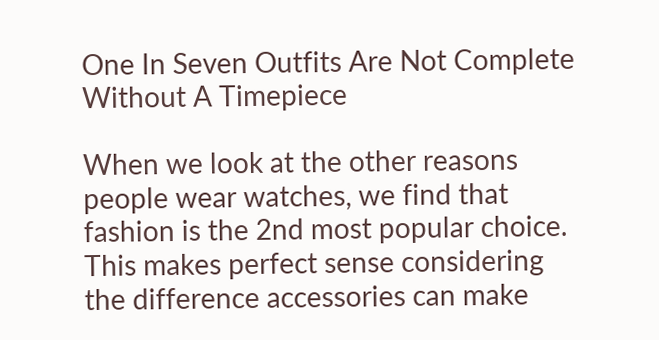One In Seven Outfits Are Not Complete Without A Timepiece

When we look at the other reasons people wear watches, we find that fashion is the 2nd most popular choice. This makes perfect sense considering the difference accessories can make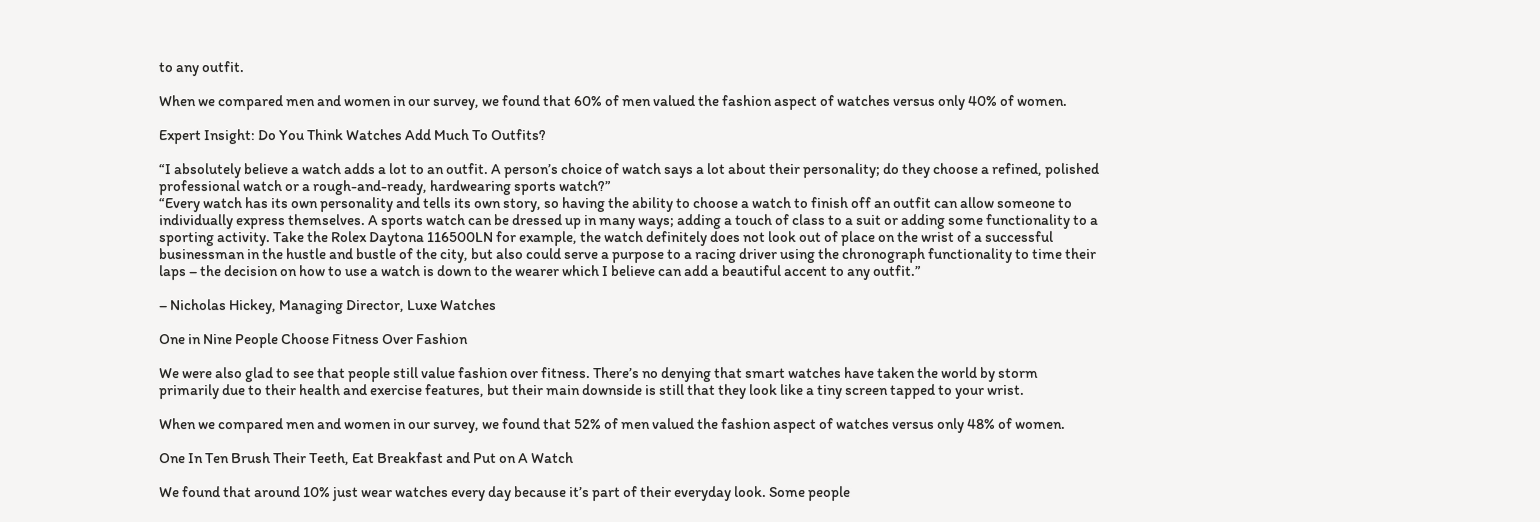to any outfit.

When we compared men and women in our survey, we found that 60% of men valued the fashion aspect of watches versus only 40% of women.

Expert Insight: Do You Think Watches Add Much To Outfits?

“I absolutely believe a watch adds a lot to an outfit. A person’s choice of watch says a lot about their personality; do they choose a refined, polished professional watch or a rough-and-ready, hardwearing sports watch?”
“Every watch has its own personality and tells its own story, so having the ability to choose a watch to finish off an outfit can allow someone to individually express themselves. A sports watch can be dressed up in many ways; adding a touch of class to a suit or adding some functionality to a sporting activity. Take the Rolex Daytona 116500LN for example, the watch definitely does not look out of place on the wrist of a successful businessman in the hustle and bustle of the city, but also could serve a purpose to a racing driver using the chronograph functionality to time their laps – the decision on how to use a watch is down to the wearer which I believe can add a beautiful accent to any outfit.”

– Nicholas Hickey, Managing Director, Luxe Watches

One in Nine People Choose Fitness Over Fashion

We were also glad to see that people still value fashion over fitness. There’s no denying that smart watches have taken the world by storm primarily due to their health and exercise features, but their main downside is still that they look like a tiny screen tapped to your wrist.

When we compared men and women in our survey, we found that 52% of men valued the fashion aspect of watches versus only 48% of women.

One In Ten Brush Their Teeth, Eat Breakfast and Put on A Watch

We found that around 10% just wear watches every day because it’s part of their everyday look. Some people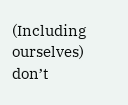(Including ourselves) don’t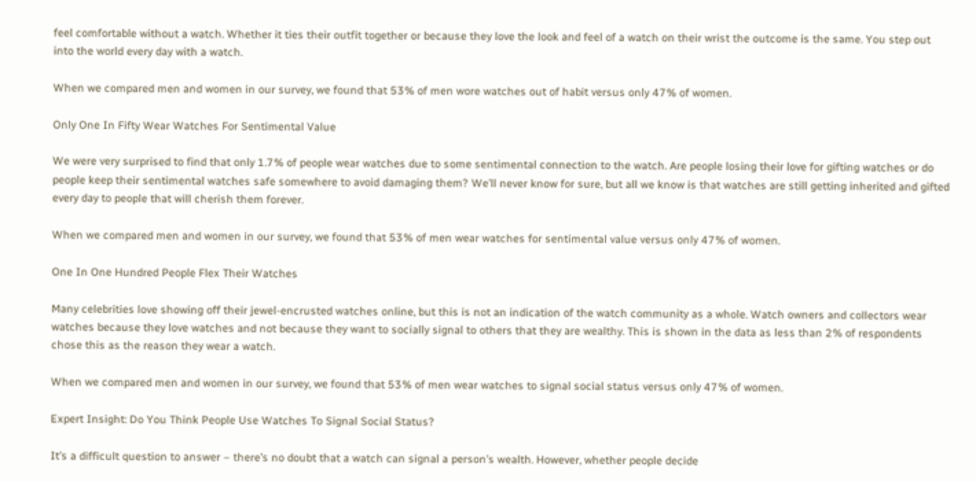feel comfortable without a watch. Whether it ties their outfit together or because they love the look and feel of a watch on their wrist the outcome is the same. You step out into the world every day with a watch.

When we compared men and women in our survey, we found that 53% of men wore watches out of habit versus only 47% of women.

Only One In Fifty Wear Watches For Sentimental Value

We were very surprised to find that only 1.7% of people wear watches due to some sentimental connection to the watch. Are people losing their love for gifting watches or do people keep their sentimental watches safe somewhere to avoid damaging them? We’ll never know for sure, but all we know is that watches are still getting inherited and gifted every day to people that will cherish them forever.

When we compared men and women in our survey, we found that 53% of men wear watches for sentimental value versus only 47% of women.

One In One Hundred People Flex Their Watches

Many celebrities love showing off their jewel-encrusted watches online, but this is not an indication of the watch community as a whole. Watch owners and collectors wear watches because they love watches and not because they want to socially signal to others that they are wealthy. This is shown in the data as less than 2% of respondents chose this as the reason they wear a watch.

When we compared men and women in our survey, we found that 53% of men wear watches to signal social status versus only 47% of women.

Expert Insight: Do You Think People Use Watches To Signal Social Status?

It’s a difficult question to answer – there’s no doubt that a watch can signal a person’s wealth. However, whether people decide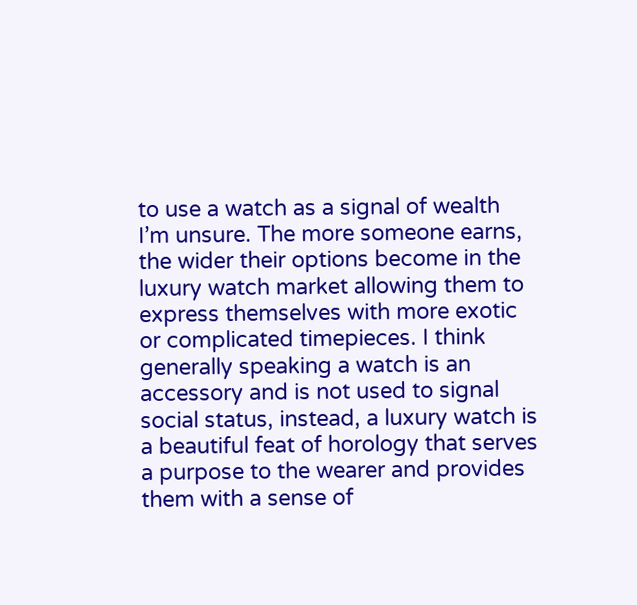to use a watch as a signal of wealth I’m unsure. The more someone earns, the wider their options become in the luxury watch market allowing them to express themselves with more exotic or complicated timepieces. I think generally speaking a watch is an accessory and is not used to signal social status, instead, a luxury watch is a beautiful feat of horology that serves a purpose to the wearer and provides them with a sense of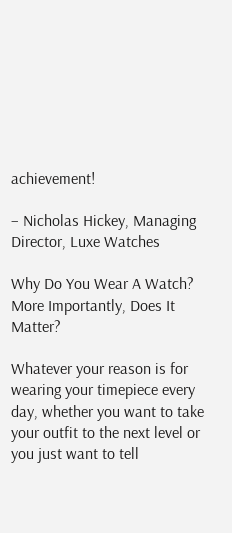achievement!

– Nicholas Hickey, Managing Director, Luxe Watches

Why Do You Wear A Watch? More Importantly, Does It Matter?

Whatever your reason is for wearing your timepiece every day, whether you want to take your outfit to the next level or you just want to tell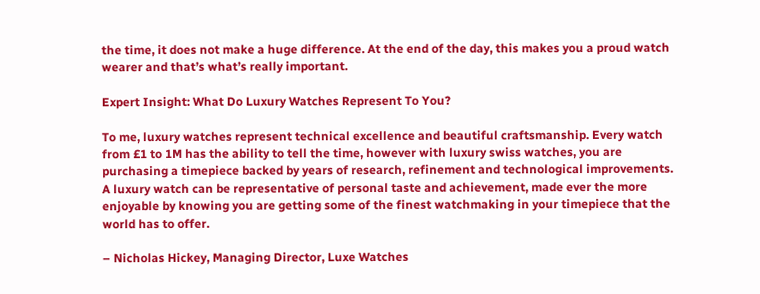the time, it does not make a huge difference. At the end of the day, this makes you a proud watch wearer and that’s what’s really important.

Expert Insight: What Do Luxury Watches Represent To You?

To me, luxury watches represent technical excellence and beautiful craftsmanship. Every watch from £1 to 1M has the ability to tell the time, however with luxury swiss watches, you are purchasing a timepiece backed by years of research, refinement and technological improvements. A luxury watch can be representative of personal taste and achievement, made ever the more enjoyable by knowing you are getting some of the finest watchmaking in your timepiece that the world has to offer.

– Nicholas Hickey, Managing Director, Luxe Watches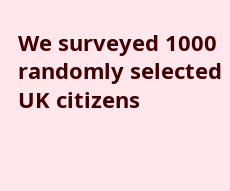We surveyed 1000 randomly selected UK citizens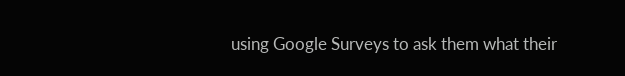using Google Surveys to ask them what their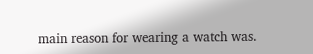main reason for wearing a watch was.